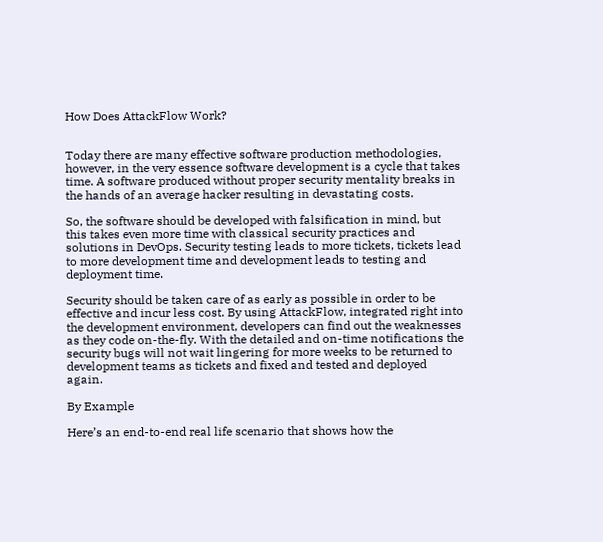How Does AttackFlow Work?


Today there are many effective software production methodologies, however, in the very essence software development is a cycle that takes time. A software produced without proper security mentality breaks in the hands of an average hacker resulting in devastating costs.

So, the software should be developed with falsification in mind, but this takes even more time with classical security practices and solutions in DevOps. Security testing leads to more tickets, tickets lead to more development time and development leads to testing and deployment time.

Security should be taken care of as early as possible in order to be effective and incur less cost. By using AttackFlow, integrated right into the development environment, developers can find out the weaknesses as they code on-the-fly. With the detailed and on-time notifications the security bugs will not wait lingering for more weeks to be returned to development teams as tickets and fixed and tested and deployed again.

By Example

Here’s an end-to-end real life scenario that shows how the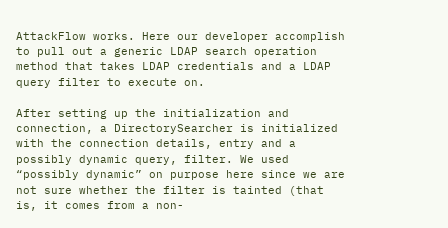AttackFlow works. Here our developer accomplish to pull out a generic LDAP search operation method that takes LDAP credentials and a LDAP query filter to execute on.

After setting up the initialization and connection, a DirectorySearcher is initialized with the connection details, entry and a possibly dynamic query, filter. We used “possibly dynamic” on purpose here since we are not sure whether the filter is tainted (that is, it comes from a non-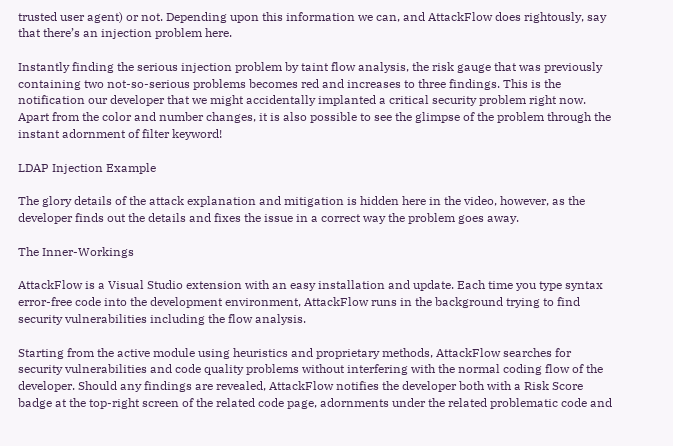trusted user agent) or not. Depending upon this information we can, and AttackFlow does rightously, say that there’s an injection problem here.

Instantly finding the serious injection problem by taint flow analysis, the risk gauge that was previously containing two not-so-serious problems becomes red and increases to three findings. This is the notification our developer that we might accidentally implanted a critical security problem right now. Apart from the color and number changes, it is also possible to see the glimpse of the problem through the instant adornment of filter keyword!

LDAP Injection Example

The glory details of the attack explanation and mitigation is hidden here in the video, however, as the developer finds out the details and fixes the issue in a correct way the problem goes away.

The Inner-Workings

AttackFlow is a Visual Studio extension with an easy installation and update. Each time you type syntax error-free code into the development environment, AttackFlow runs in the background trying to find security vulnerabilities including the flow analysis.

Starting from the active module using heuristics and proprietary methods, AttackFlow searches for security vulnerabilities and code quality problems without interfering with the normal coding flow of the developer. Should any findings are revealed, AttackFlow notifies the developer both with a Risk Score badge at the top-right screen of the related code page, adornments under the related problematic code and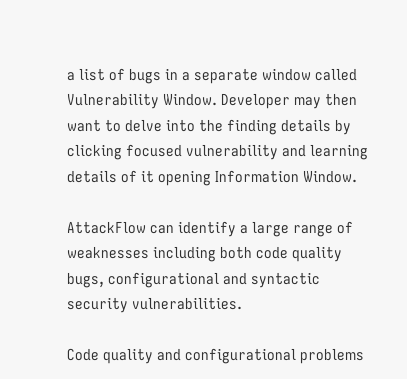a list of bugs in a separate window called Vulnerability Window. Developer may then want to delve into the finding details by clicking focused vulnerability and learning details of it opening Information Window.

AttackFlow can identify a large range of weaknesses including both code quality bugs, configurational and syntactic security vulnerabilities.

Code quality and configurational problems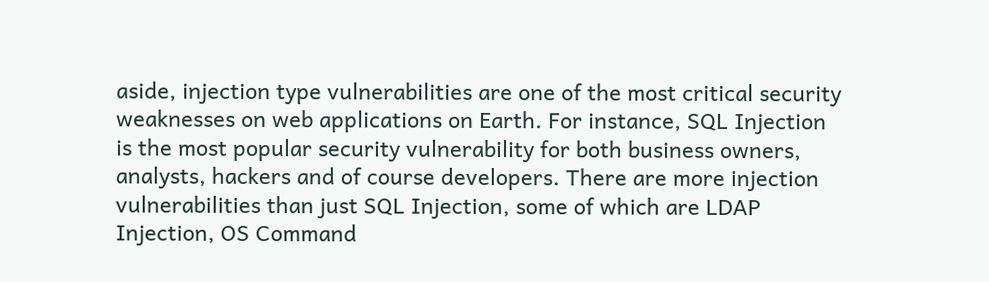aside, injection type vulnerabilities are one of the most critical security weaknesses on web applications on Earth. For instance, SQL Injection is the most popular security vulnerability for both business owners, analysts, hackers and of course developers. There are more injection vulnerabilities than just SQL Injection, some of which are LDAP Injection, OS Command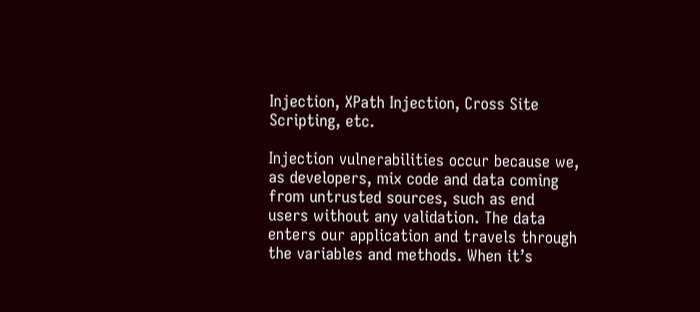Injection, XPath Injection, Cross Site Scripting, etc.

Injection vulnerabilities occur because we, as developers, mix code and data coming from untrusted sources, such as end users without any validation. The data enters our application and travels through the variables and methods. When it’s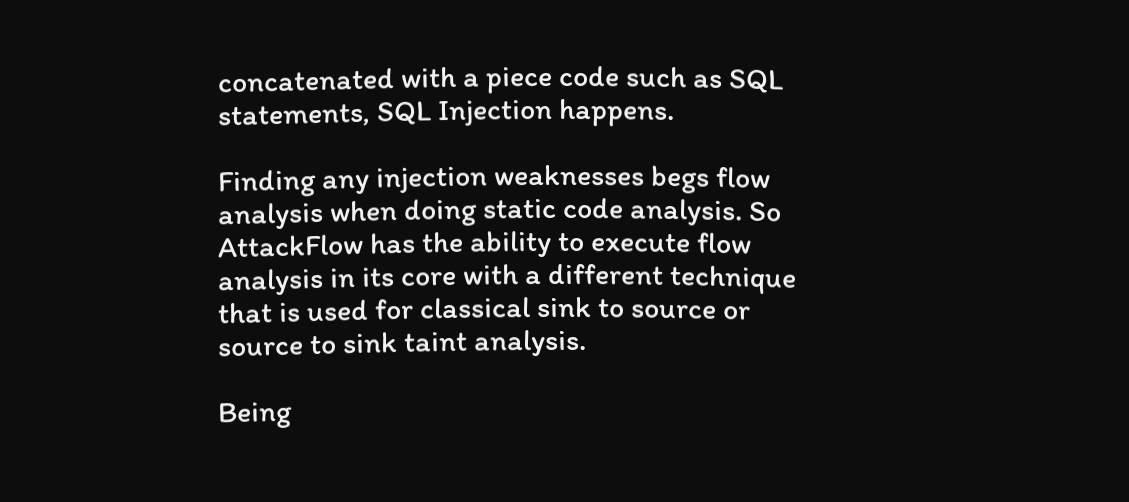concatenated with a piece code such as SQL statements, SQL Injection happens.

Finding any injection weaknesses begs flow analysis when doing static code analysis. So AttackFlow has the ability to execute flow analysis in its core with a different technique that is used for classical sink to source or source to sink taint analysis.

Being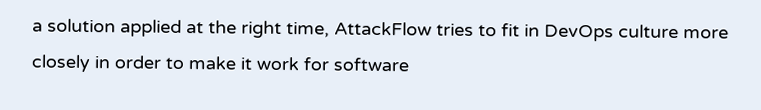a solution applied at the right time, AttackFlow tries to fit in DevOps culture more closely in order to make it work for software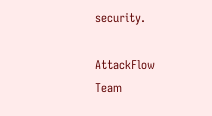security.

AttackFlow Team